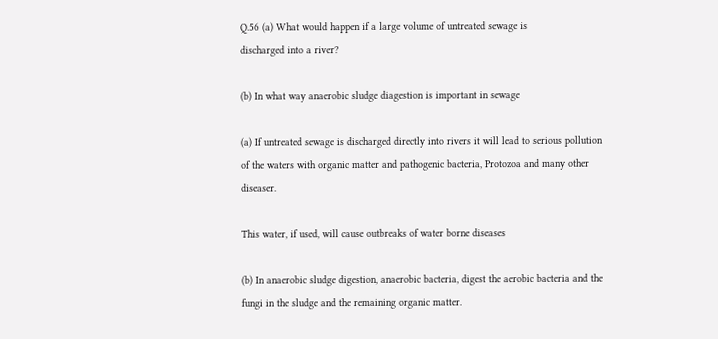Q.56 (a) What would happen if a large volume of untreated sewage is
discharged into a river?

(b) In what way anaerobic sludge diagestion is important in sewage

(a) If untreated sewage is discharged directly into rivers it will lead to serious pollution of the waters with organic matter and pathogenic bacteria, Protozoa and many other diseaser.

This water, if used, will cause outbreaks of water borne diseases

(b) In anaerobic sludge digestion, anaerobic bacteria, digest the aerobic bacteria and the fungi in the sludge and the remaining organic matter.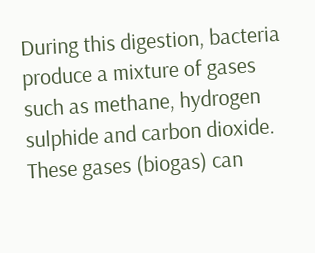During this digestion, bacteria produce a mixture of gases such as methane, hydrogen sulphide and carbon dioxide. These gases (biogas) can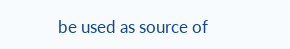be used as source of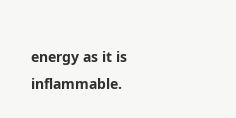energy as it is inflammable.